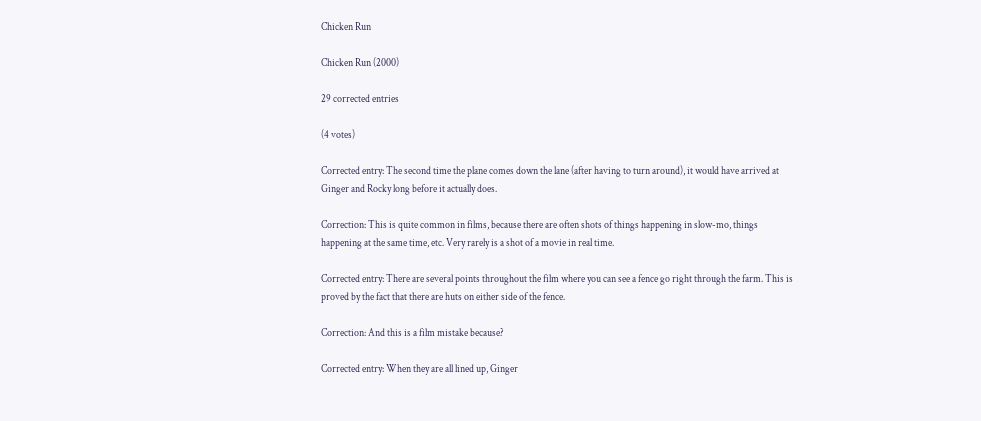Chicken Run

Chicken Run (2000)

29 corrected entries

(4 votes)

Corrected entry: The second time the plane comes down the lane (after having to turn around), it would have arrived at Ginger and Rocky long before it actually does.

Correction: This is quite common in films, because there are often shots of things happening in slow-mo, things happening at the same time, etc. Very rarely is a shot of a movie in real time.

Corrected entry: There are several points throughout the film where you can see a fence go right through the farm. This is proved by the fact that there are huts on either side of the fence.

Correction: And this is a film mistake because?

Corrected entry: When they are all lined up, Ginger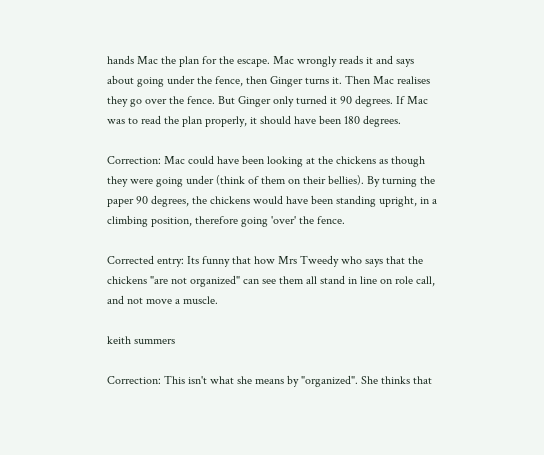hands Mac the plan for the escape. Mac wrongly reads it and says about going under the fence, then Ginger turns it. Then Mac realises they go over the fence. But Ginger only turned it 90 degrees. If Mac was to read the plan properly, it should have been 180 degrees.

Correction: Mac could have been looking at the chickens as though they were going under (think of them on their bellies). By turning the paper 90 degrees, the chickens would have been standing upright, in a climbing position, therefore going 'over' the fence.

Corrected entry: Its funny that how Mrs Tweedy who says that the chickens "are not organized" can see them all stand in line on role call, and not move a muscle.

keith summers

Correction: This isn't what she means by "organized". She thinks that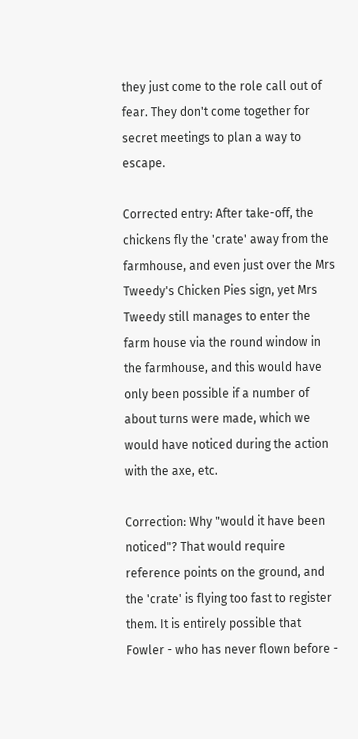they just come to the role call out of fear. They don't come together for secret meetings to plan a way to escape.

Corrected entry: After take-off, the chickens fly the 'crate' away from the farmhouse, and even just over the Mrs Tweedy's Chicken Pies sign, yet Mrs Tweedy still manages to enter the farm house via the round window in the farmhouse, and this would have only been possible if a number of about turns were made, which we would have noticed during the action with the axe, etc.

Correction: Why "would it have been noticed"? That would require reference points on the ground, and the 'crate' is flying too fast to register them. It is entirely possible that Fowler - who has never flown before -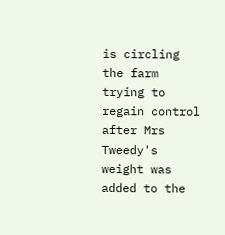is circling the farm trying to regain control after Mrs Tweedy's weight was added to the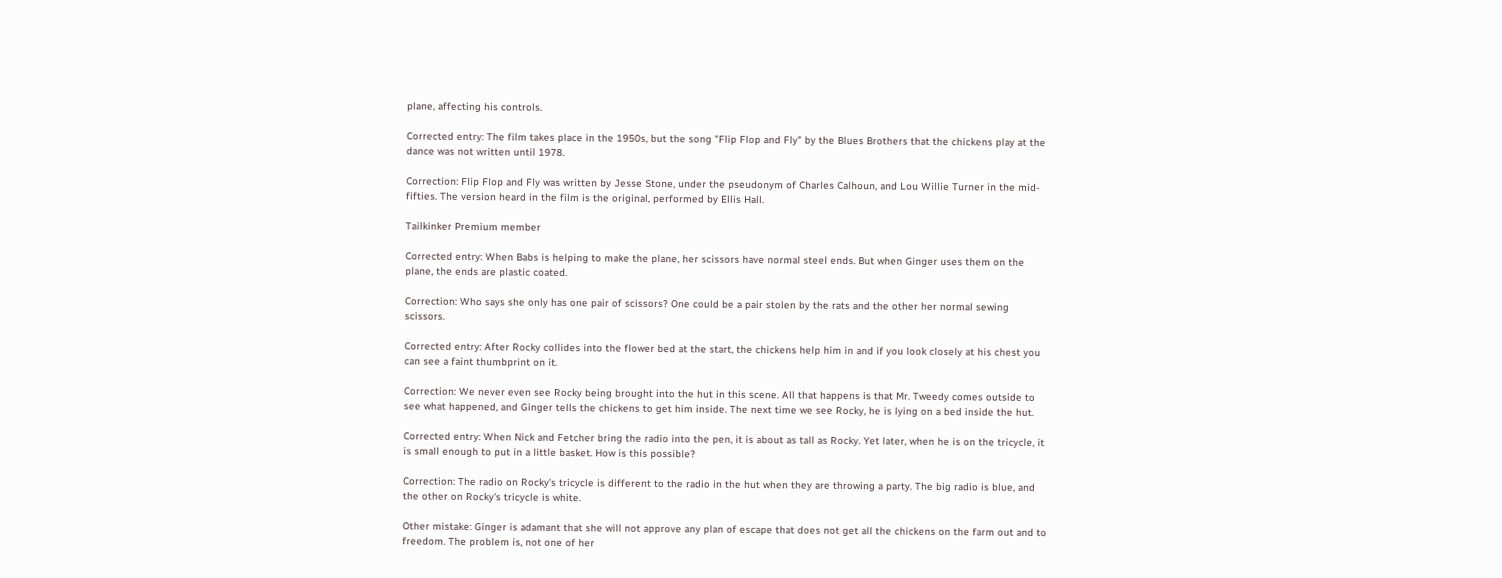plane, affecting his controls.

Corrected entry: The film takes place in the 1950s, but the song "Flip Flop and Fly" by the Blues Brothers that the chickens play at the dance was not written until 1978.

Correction: Flip Flop and Fly was written by Jesse Stone, under the pseudonym of Charles Calhoun, and Lou Willie Turner in the mid-fifties. The version heard in the film is the original, performed by Ellis Hall.

Tailkinker Premium member

Corrected entry: When Babs is helping to make the plane, her scissors have normal steel ends. But when Ginger uses them on the plane, the ends are plastic coated.

Correction: Who says she only has one pair of scissors? One could be a pair stolen by the rats and the other her normal sewing scissors.

Corrected entry: After Rocky collides into the flower bed at the start, the chickens help him in and if you look closely at his chest you can see a faint thumbprint on it.

Correction: We never even see Rocky being brought into the hut in this scene. All that happens is that Mr. Tweedy comes outside to see what happened, and Ginger tells the chickens to get him inside. The next time we see Rocky, he is lying on a bed inside the hut.

Corrected entry: When Nick and Fetcher bring the radio into the pen, it is about as tall as Rocky. Yet later, when he is on the tricycle, it is small enough to put in a little basket. How is this possible?

Correction: The radio on Rocky's tricycle is different to the radio in the hut when they are throwing a party. The big radio is blue, and the other on Rocky's tricycle is white.

Other mistake: Ginger is adamant that she will not approve any plan of escape that does not get all the chickens on the farm out and to freedom. The problem is, not one of her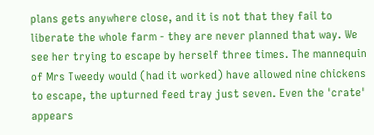plans gets anywhere close, and it is not that they fail to liberate the whole farm - they are never planned that way. We see her trying to escape by herself three times. The mannequin of Mrs Tweedy would (had it worked) have allowed nine chickens to escape, the upturned feed tray just seven. Even the 'crate' appears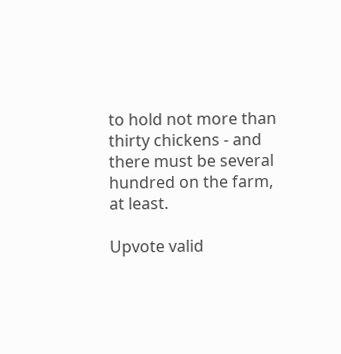to hold not more than thirty chickens - and there must be several hundred on the farm, at least.

Upvote valid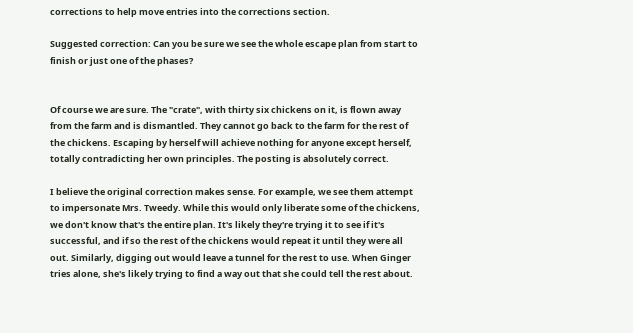corrections to help move entries into the corrections section.

Suggested correction: Can you be sure we see the whole escape plan from start to finish or just one of the phases?


Of course we are sure. The "crate", with thirty six chickens on it, is flown away from the farm and is dismantled. They cannot go back to the farm for the rest of the chickens. Escaping by herself will achieve nothing for anyone except herself, totally contradicting her own principles. The posting is absolutely correct.

I believe the original correction makes sense. For example, we see them attempt to impersonate Mrs. Tweedy. While this would only liberate some of the chickens, we don't know that's the entire plan. It's likely they're trying it to see if it's successful, and if so the rest of the chickens would repeat it until they were all out. Similarly, digging out would leave a tunnel for the rest to use. When Ginger tries alone, she's likely trying to find a way out that she could tell the rest about.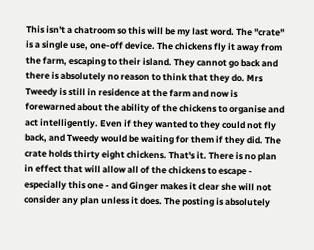This isn't a chatroom so this will be my last word. The "crate" is a single use, one-off device. The chickens fly it away from the farm, escaping to their island. They cannot go back and there is absolutely no reason to think that they do. Mrs Tweedy is still in residence at the farm and now is forewarned about the ability of the chickens to organise and act intelligently. Even if they wanted to they could not fly back, and Tweedy would be waiting for them if they did. The crate holds thirty eight chickens. That's it. There is no plan in effect that will allow all of the chickens to escape - especially this one - and Ginger makes it clear she will not consider any plan unless it does. The posting is absolutely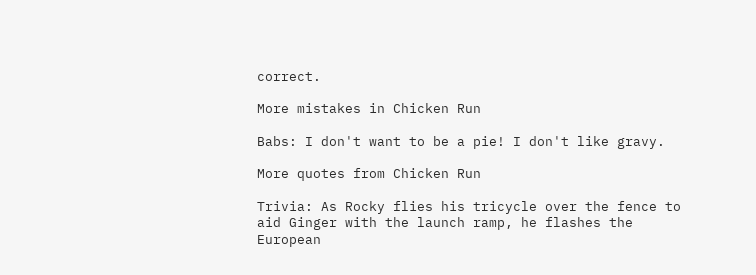correct.

More mistakes in Chicken Run

Babs: I don't want to be a pie! I don't like gravy.

More quotes from Chicken Run

Trivia: As Rocky flies his tricycle over the fence to aid Ginger with the launch ramp, he flashes the European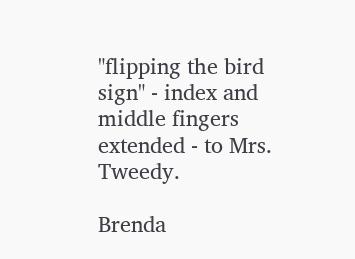"flipping the bird sign" - index and middle fingers extended - to Mrs. Tweedy.

Brenda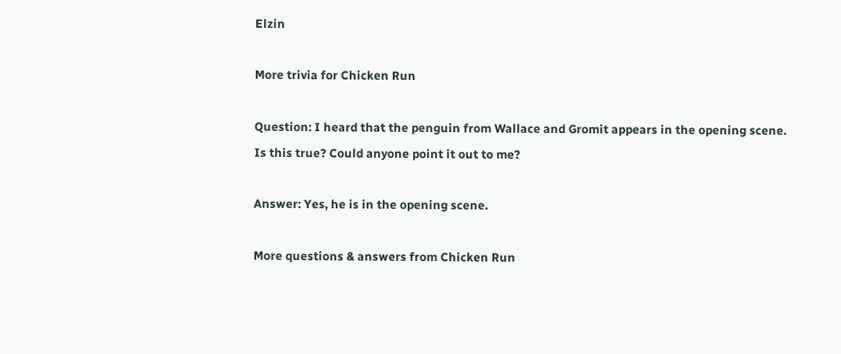Elzin

More trivia for Chicken Run

Question: I heard that the penguin from Wallace and Gromit appears in the opening scene. Is this true? Could anyone point it out to me?

Answer: Yes, he is in the opening scene.

More questions & answers from Chicken Run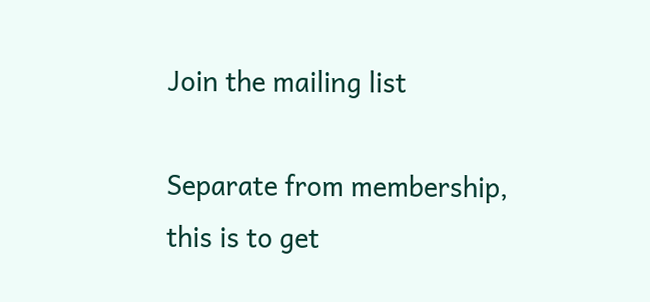Join the mailing list

Separate from membership, this is to get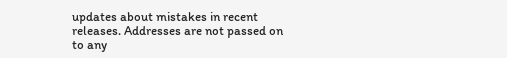updates about mistakes in recent releases. Addresses are not passed on to any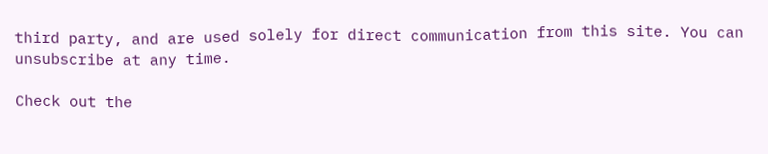third party, and are used solely for direct communication from this site. You can unsubscribe at any time.

Check out the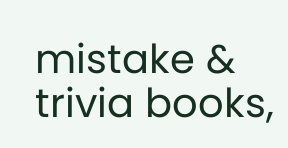mistake & trivia books,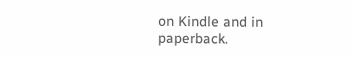on Kindle and in paperback.